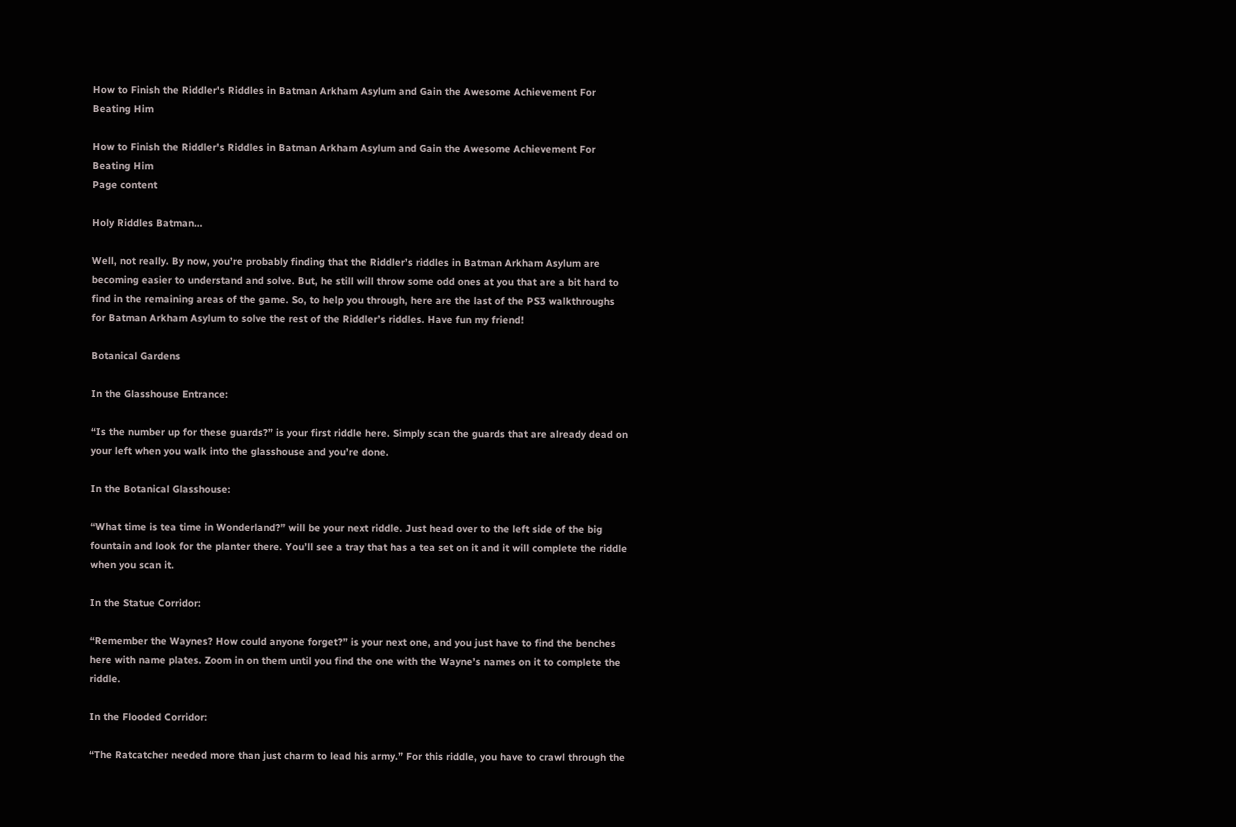How to Finish the Riddler's Riddles in Batman Arkham Asylum and Gain the Awesome Achievement For Beating Him

How to Finish the Riddler's Riddles in Batman Arkham Asylum and Gain the Awesome Achievement For Beating Him
Page content

Holy Riddles Batman…

Well, not really. By now, you’re probably finding that the Riddler’s riddles in Batman Arkham Asylum are becoming easier to understand and solve. But, he still will throw some odd ones at you that are a bit hard to find in the remaining areas of the game. So, to help you through, here are the last of the PS3 walkthroughs for Batman Arkham Asylum to solve the rest of the Riddler’s riddles. Have fun my friend!

Botanical Gardens

In the Glasshouse Entrance:

“Is the number up for these guards?” is your first riddle here. Simply scan the guards that are already dead on your left when you walk into the glasshouse and you’re done.

In the Botanical Glasshouse:

“What time is tea time in Wonderland?” will be your next riddle. Just head over to the left side of the big fountain and look for the planter there. You’ll see a tray that has a tea set on it and it will complete the riddle when you scan it.

In the Statue Corridor:

“Remember the Waynes? How could anyone forget?” is your next one, and you just have to find the benches here with name plates. Zoom in on them until you find the one with the Wayne’s names on it to complete the riddle.

In the Flooded Corridor:

“The Ratcatcher needed more than just charm to lead his army.” For this riddle, you have to crawl through the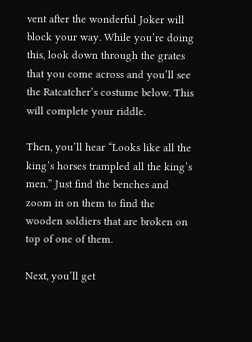vent after the wonderful Joker will block your way. While you’re doing this, look down through the grates that you come across and you’ll see the Ratcatcher’s costume below. This will complete your riddle.

Then, you’ll hear “Looks like all the king’s horses trampled all the king’s men.” Just find the benches and zoom in on them to find the wooden soldiers that are broken on top of one of them.

Next, you’ll get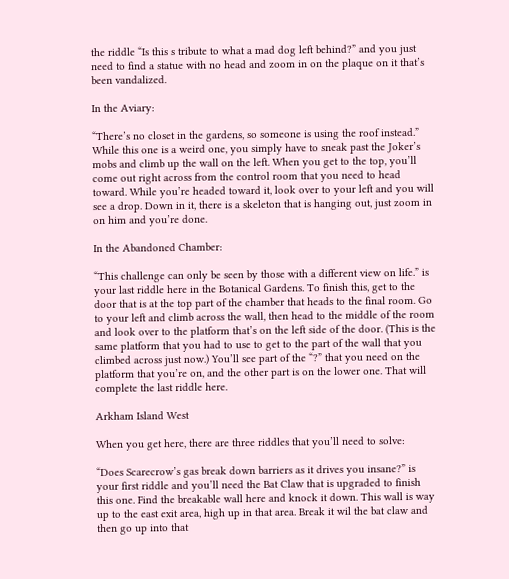the riddle “Is this s tribute to what a mad dog left behind?” and you just need to find a statue with no head and zoom in on the plaque on it that’s been vandalized.

In the Aviary:

“There’s no closet in the gardens, so someone is using the roof instead.” While this one is a weird one, you simply have to sneak past the Joker’s mobs and climb up the wall on the left. When you get to the top, you’ll come out right across from the control room that you need to head toward. While you’re headed toward it, look over to your left and you will see a drop. Down in it, there is a skeleton that is hanging out, just zoom in on him and you’re done.

In the Abandoned Chamber:

“This challenge can only be seen by those with a different view on life.” is your last riddle here in the Botanical Gardens. To finish this, get to the door that is at the top part of the chamber that heads to the final room. Go to your left and climb across the wall, then head to the middle of the room and look over to the platform that’s on the left side of the door. (This is the same platform that you had to use to get to the part of the wall that you climbed across just now.) You’ll see part of the “?” that you need on the platform that you’re on, and the other part is on the lower one. That will complete the last riddle here.

Arkham Island West

When you get here, there are three riddles that you’ll need to solve:

“Does Scarecrow’s gas break down barriers as it drives you insane?” is your first riddle and you’ll need the Bat Claw that is upgraded to finish this one. Find the breakable wall here and knock it down. This wall is way up to the east exit area, high up in that area. Break it wil the bat claw and then go up into that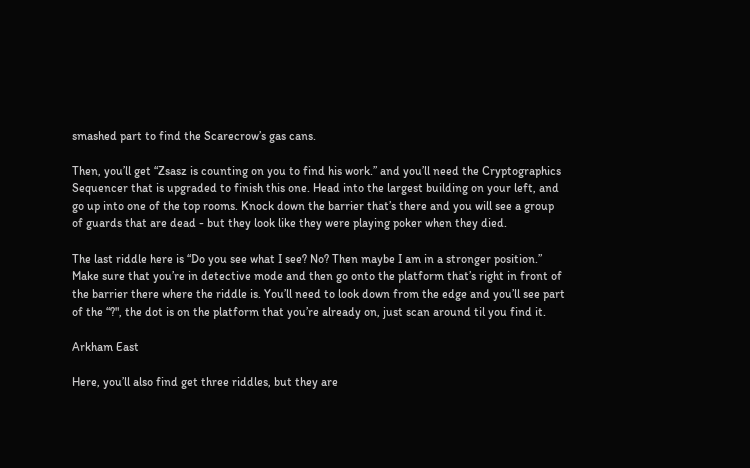smashed part to find the Scarecrow’s gas cans.

Then, you’ll get “Zsasz is counting on you to find his work.” and you’ll need the Cryptographics Sequencer that is upgraded to finish this one. Head into the largest building on your left, and go up into one of the top rooms. Knock down the barrier that’s there and you will see a group of guards that are dead - but they look like they were playing poker when they died.

The last riddle here is “Do you see what I see? No? Then maybe I am in a stronger position.” Make sure that you’re in detective mode and then go onto the platform that’s right in front of the barrier there where the riddle is. You’ll need to look down from the edge and you’ll see part of the “?", the dot is on the platform that you’re already on, just scan around til you find it.

Arkham East

Here, you’ll also find get three riddles, but they are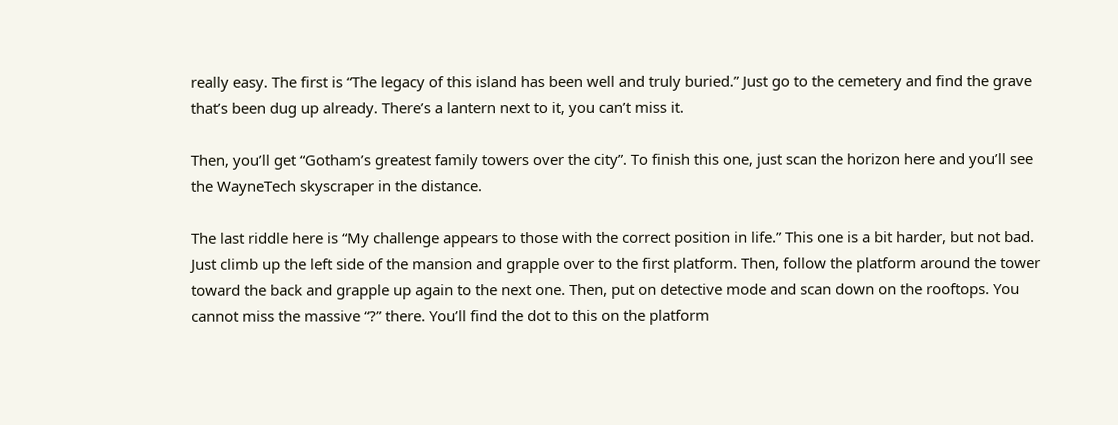really easy. The first is “The legacy of this island has been well and truly buried.” Just go to the cemetery and find the grave that’s been dug up already. There’s a lantern next to it, you can’t miss it.

Then, you’ll get “Gotham’s greatest family towers over the city”. To finish this one, just scan the horizon here and you’ll see the WayneTech skyscraper in the distance.

The last riddle here is “My challenge appears to those with the correct position in life.” This one is a bit harder, but not bad. Just climb up the left side of the mansion and grapple over to the first platform. Then, follow the platform around the tower toward the back and grapple up again to the next one. Then, put on detective mode and scan down on the rooftops. You cannot miss the massive “?” there. You’ll find the dot to this on the platform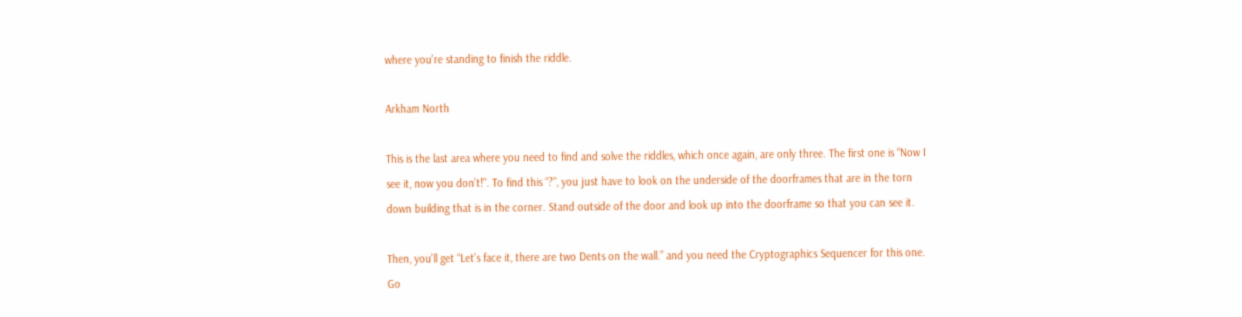where you’re standing to finish the riddle.

Arkham North

This is the last area where you need to find and solve the riddles, which once again, are only three. The first one is “Now I see it, now you don’t!". To find this “?", you just have to look on the underside of the doorframes that are in the torn down building that is in the corner. Stand outside of the door and look up into the doorframe so that you can see it.

Then, you’ll get “Let’s face it, there are two Dents on the wall.” and you need the Cryptographics Sequencer for this one. Go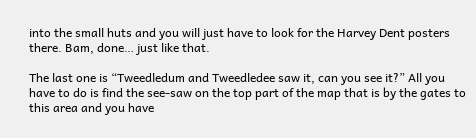into the small huts and you will just have to look for the Harvey Dent posters there. Bam, done… just like that.

The last one is “Tweedledum and Tweedledee saw it, can you see it?” All you have to do is find the see-saw on the top part of the map that is by the gates to this area and you have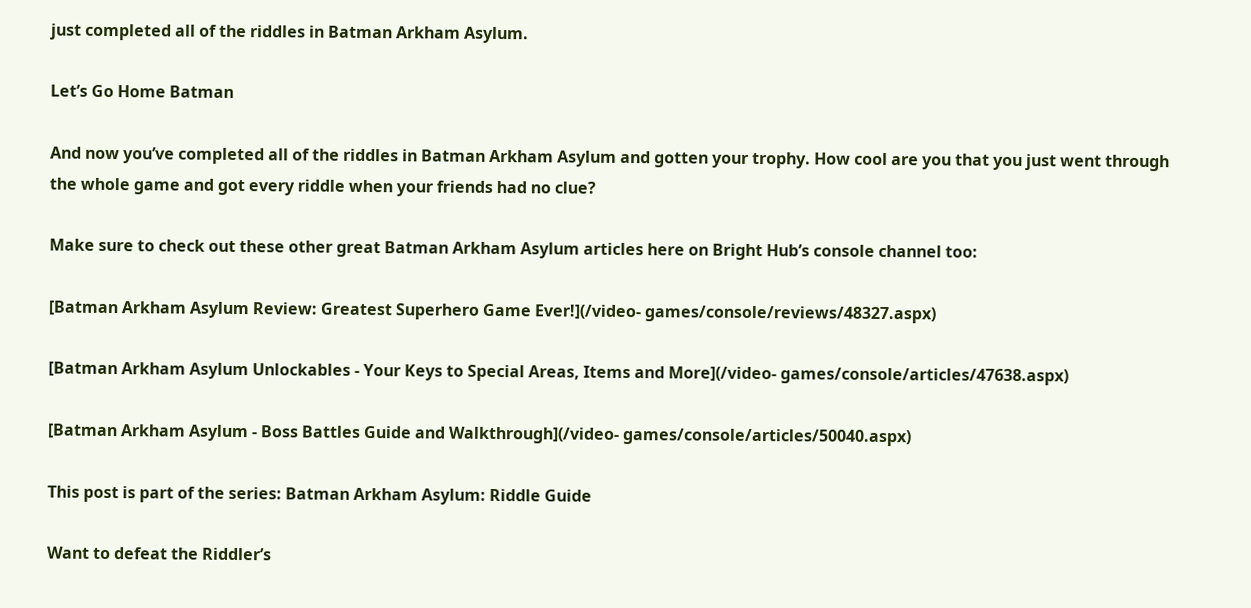just completed all of the riddles in Batman Arkham Asylum.

Let’s Go Home Batman

And now you’ve completed all of the riddles in Batman Arkham Asylum and gotten your trophy. How cool are you that you just went through the whole game and got every riddle when your friends had no clue?

Make sure to check out these other great Batman Arkham Asylum articles here on Bright Hub’s console channel too:

[Batman Arkham Asylum Review: Greatest Superhero Game Ever!](/video- games/console/reviews/48327.aspx)

[Batman Arkham Asylum Unlockables - Your Keys to Special Areas, Items and More](/video- games/console/articles/47638.aspx)

[Batman Arkham Asylum - Boss Battles Guide and Walkthrough](/video- games/console/articles/50040.aspx)

This post is part of the series: Batman Arkham Asylum: Riddle Guide

Want to defeat the Riddler’s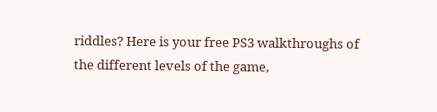riddles? Here is your free PS3 walkthroughs of the different levels of the game,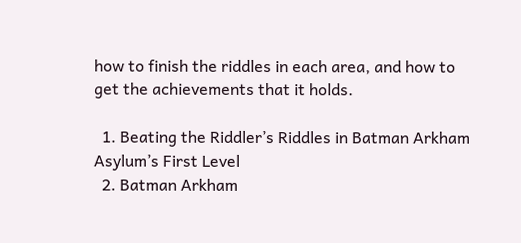how to finish the riddles in each area, and how to get the achievements that it holds.

  1. Beating the Riddler’s Riddles in Batman Arkham Asylum’s First Level
  2. Batman Arkham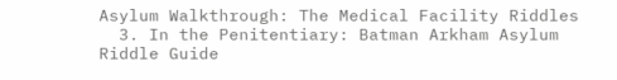Asylum Walkthrough: The Medical Facility Riddles
  3. In the Penitentiary: Batman Arkham Asylum Riddle Guide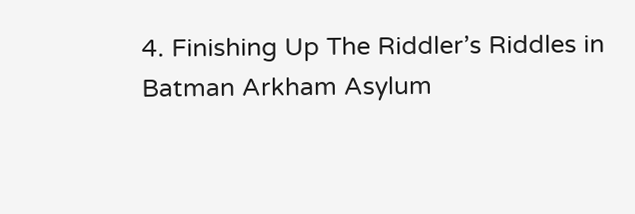4. Finishing Up The Riddler’s Riddles in Batman Arkham Asylum